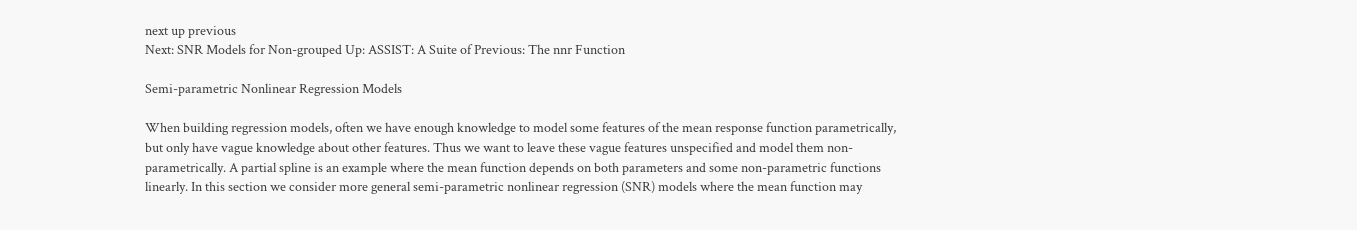next up previous
Next: SNR Models for Non-grouped Up: ASSIST: A Suite of Previous: The nnr Function

Semi-parametric Nonlinear Regression Models

When building regression models, often we have enough knowledge to model some features of the mean response function parametrically, but only have vague knowledge about other features. Thus we want to leave these vague features unspecified and model them non-parametrically. A partial spline is an example where the mean function depends on both parameters and some non-parametric functions linearly. In this section we consider more general semi-parametric nonlinear regression (SNR) models where the mean function may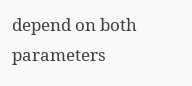depend on both parameters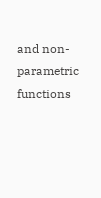and non-parametric functions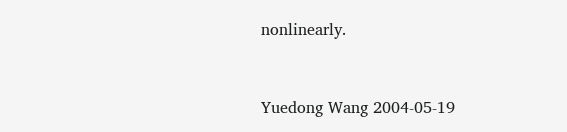nonlinearly.


Yuedong Wang 2004-05-19